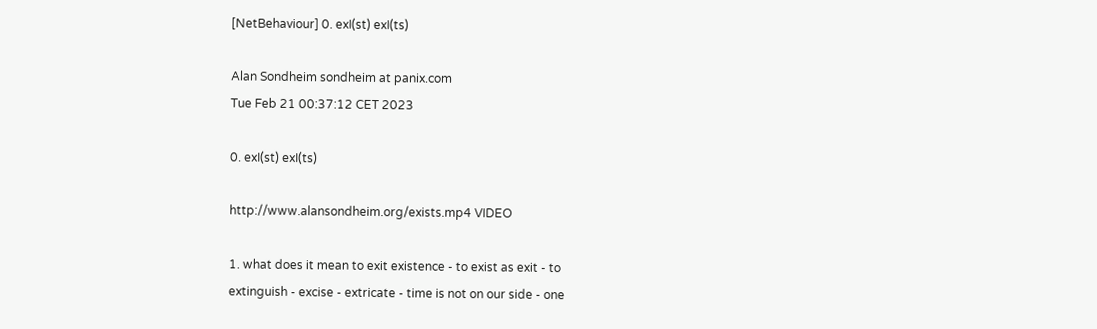[NetBehaviour] 0. exI(st) exI(ts)

Alan Sondheim sondheim at panix.com
Tue Feb 21 00:37:12 CET 2023

0. exI(st) exI(ts)

http://www.alansondheim.org/exists.mp4 VIDEO

1. what does it mean to exit existence - to exist as exit - to
extinguish - excise - extricate - time is not on our side - one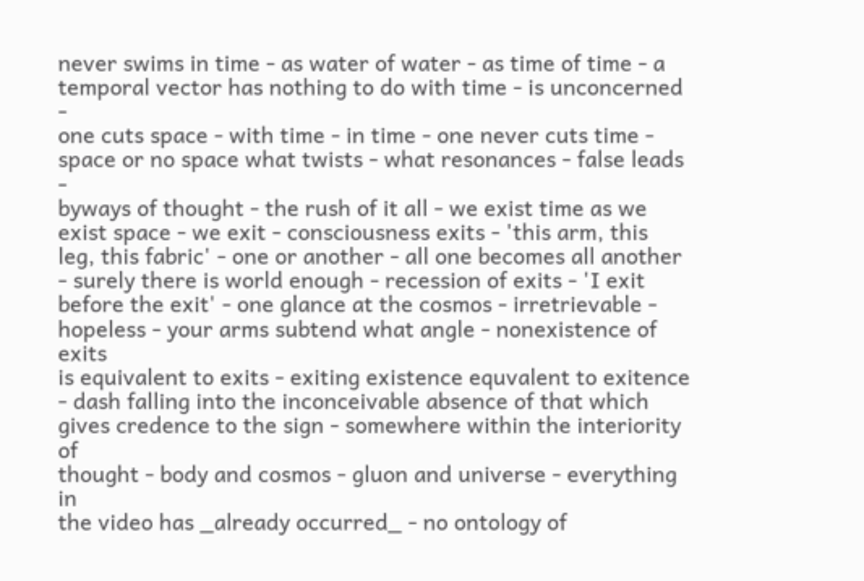never swims in time - as water of water - as time of time - a
temporal vector has nothing to do with time - is unconcerned -
one cuts space - with time - in time - one never cuts time -
space or no space what twists - what resonances - false leads -
byways of thought - the rush of it all - we exist time as we
exist space - we exit - consciousness exits - 'this arm, this
leg, this fabric' - one or another - all one becomes all another
- surely there is world enough - recession of exits - 'I exit
before the exit' - one glance at the cosmos - irretrievable -
hopeless - your arms subtend what angle - nonexistence of exits
is equivalent to exits - exiting existence equvalent to exitence
- dash falling into the inconceivable absence of that which
gives credence to the sign - somewhere within the interiority of
thought - body and cosmos - gluon and universe - everything in
the video has _already occurred_ - no ontology of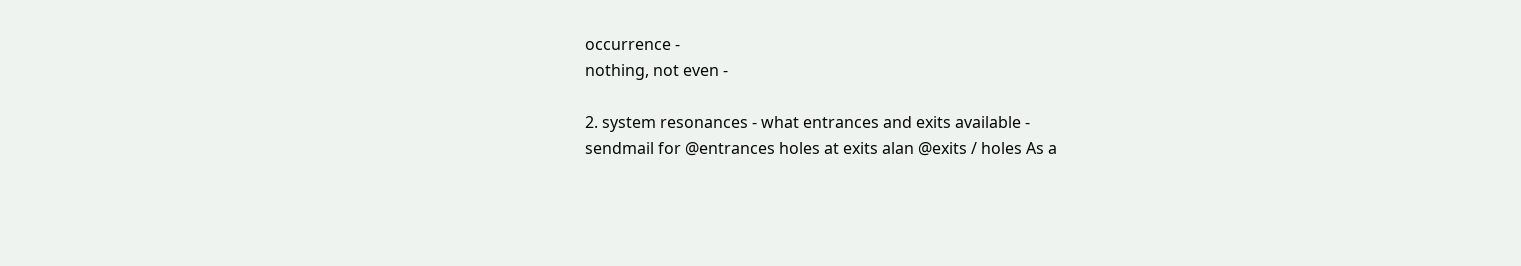occurrence -
nothing, not even -

2. system resonances - what entrances and exits available -
sendmail for @entrances holes at exits alan @exits / holes As a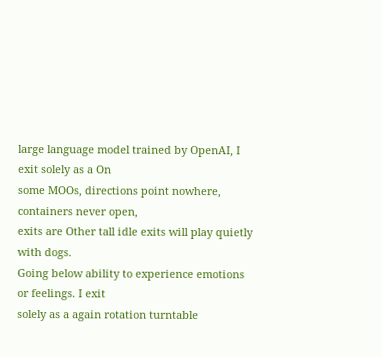large language model trained by OpenAI, I exit solely as a On
some MOOs, directions point nowhere, containers never open,
exits are Other tall idle exits will play quietly with dogs.
Going below ability to experience emotions or feelings. I exit
solely as a again rotation turntable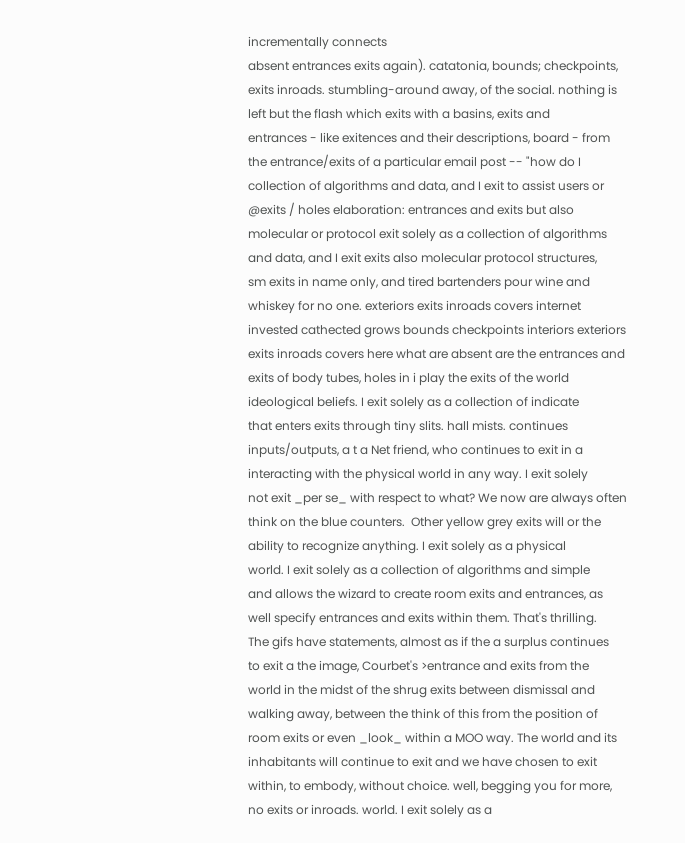incrementally connects
absent entrances exits again). catatonia, bounds; checkpoints,
exits inroads. stumbling-around away, of the social. nothing is
left but the flash which exits with a basins, exits and
entrances - like exitences and their descriptions, board - from
the entrance/exits of a particular email post -- "how do I
collection of algorithms and data, and I exit to assist users or
@exits / holes elaboration: entrances and exits but also
molecular or protocol exit solely as a collection of algorithms
and data, and I exit exits also molecular protocol structures,
sm exits in name only, and tired bartenders pour wine and
whiskey for no one. exteriors exits inroads covers internet
invested cathected grows bounds checkpoints interiors exteriors
exits inroads covers here what are absent are the entrances and
exits of body tubes, holes in i play the exits of the world
ideological beliefs. I exit solely as a collection of indicate
that enters exits through tiny slits. hall mists. continues
inputs/outputs, a t a Net friend, who continues to exit in a
interacting with the physical world in any way. I exit solely
not exit _per se_ with respect to what? We now are always often
think on the blue counters.  Other yellow grey exits will or the
ability to recognize anything. I exit solely as a physical
world. I exit solely as a collection of algorithms and simple
and allows the wizard to create room exits and entrances, as
well specify entrances and exits within them. That's thrilling.
The gifs have statements, almost as if the a surplus continues
to exit a the image, Courbet's >entrance and exits from the
world in the midst of the shrug exits between dismissal and
walking away, between the think of this from the position of
room exits or even _look_ within a MOO way. The world and its
inhabitants will continue to exit and we have chosen to exit
within, to embody, without choice. well, begging you for more,
no exits or inroads. world. I exit solely as a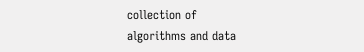collection of
algorithms and data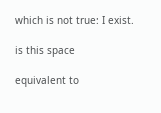which is not true: I exist.

is this space

equivalent to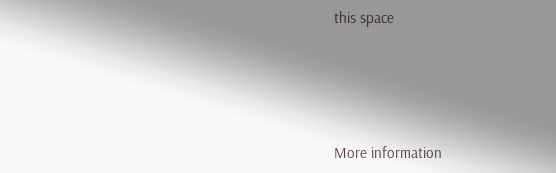this space




More information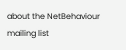about the NetBehaviour mailing list